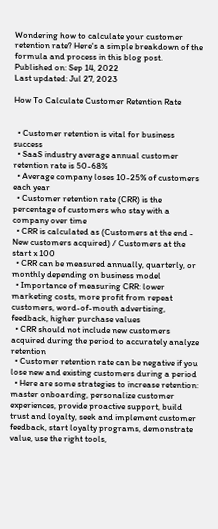Wondering how to calculate your customer retention rate? Here's a simple breakdown of the formula and process in this blog post.
Published on: Sep 14, 2022
Last updated: Jul 27, 2023

How To Calculate Customer Retention Rate


  • Customer retention is vital for business success
  • SaaS industry average annual customer retention rate is 50-68%
  • Average company loses 10-25% of customers each year
  • Customer retention rate (CRR) is the percentage of customers who stay with a company over time
  • CRR is calculated as (Customers at the end - New customers acquired) / Customers at the start x 100
  • CRR can be measured annually, quarterly, or monthly depending on business model
  • Importance of measuring CRR: lower marketing costs, more profit from repeat customers, word-of-mouth advertising, feedback, higher purchase values
  • CRR should not include new customers acquired during the period to accurately analyze retention
  • Customer retention rate can be negative if you lose new and existing customers during a period
  • Here are some strategies to increase retention: master onboarding, personalize customer experiences, provide proactive support, build trust and loyalty, seek and implement customer feedback, start loyalty programs, demonstrate value, use the right tools,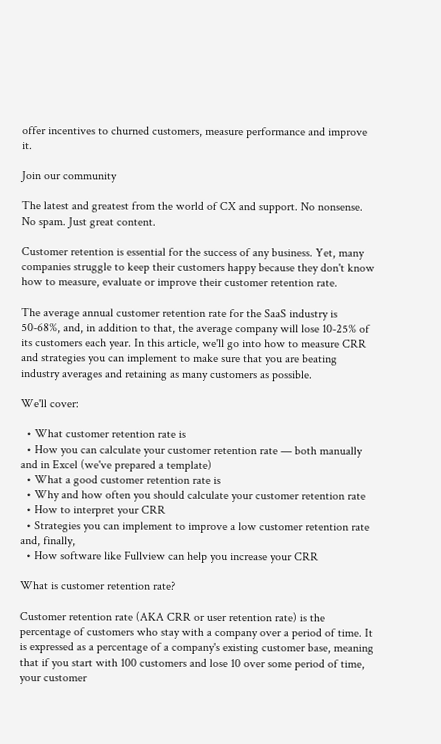offer incentives to churned customers, measure performance and improve it.

Join our community

The latest and greatest from the world of CX and support. No nonsense. No spam. Just great content.

Customer retention is essential for the success of any business. Yet, many companies struggle to keep their customers happy because they don't know how to measure, evaluate or improve their customer retention rate.

The average annual customer retention rate for the SaaS industry is 50-68%, and, in addition to that, the average company will lose 10-25% of its customers each year. In this article, we'll go into how to measure CRR and strategies you can implement to make sure that you are beating industry averages and retaining as many customers as possible.

We'll cover:

  • What customer retention rate is
  • How you can calculate your customer retention rate — both manually and in Excel (we've prepared a template)
  • What a good customer retention rate is
  • Why and how often you should calculate your customer retention rate
  • How to interpret your CRR
  • Strategies you can implement to improve a low customer retention rate and, finally,
  • How software like Fullview can help you increase your CRR

What is customer retention rate?

Customer retention rate (AKA CRR or user retention rate) is the percentage of customers who stay with a company over a period of time. It is expressed as a percentage of a company's existing customer base, meaning that if you start with 100 customers and lose 10 over some period of time, your customer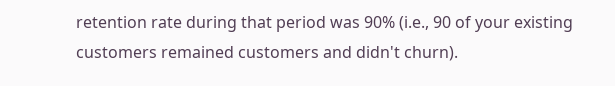retention rate during that period was 90% (i.e., 90 of your existing customers remained customers and didn't churn).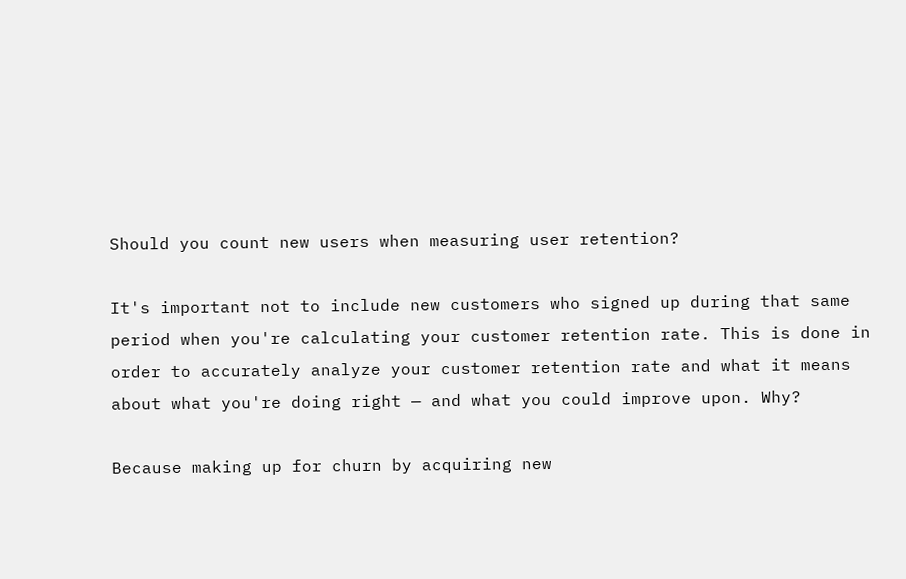Should you count new users when measuring user retention?

It's important not to include new customers who signed up during that same period when you're calculating your customer retention rate. This is done in order to accurately analyze your customer retention rate and what it means about what you're doing right — and what you could improve upon. Why?

Because making up for churn by acquiring new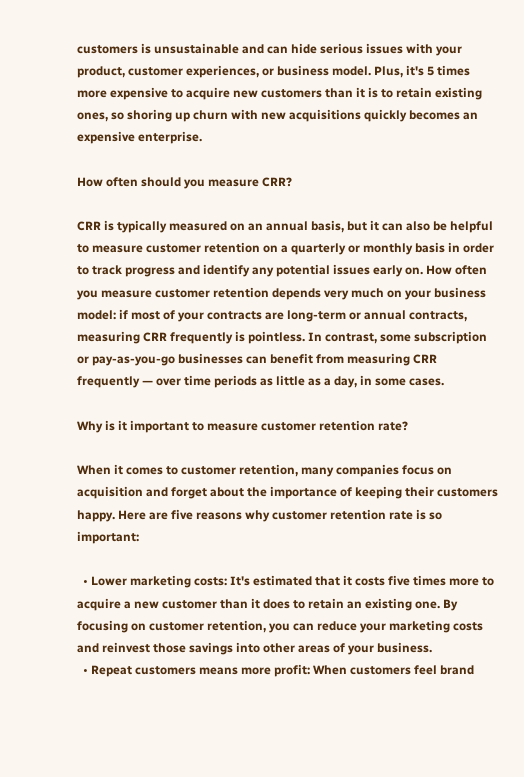customers is unsustainable and can hide serious issues with your product, customer experiences, or business model. Plus, it's 5 times more expensive to acquire new customers than it is to retain existing ones, so shoring up churn with new acquisitions quickly becomes an expensive enterprise.

How often should you measure CRR?

CRR is typically measured on an annual basis, but it can also be helpful to measure customer retention on a quarterly or monthly basis in order to track progress and identify any potential issues early on. How often you measure customer retention depends very much on your business model: if most of your contracts are long-term or annual contracts, measuring CRR frequently is pointless. In contrast, some subscription or pay-as-you-go businesses can benefit from measuring CRR frequently — over time periods as little as a day, in some cases.

Why is it important to measure customer retention rate?

When it comes to customer retention, many companies focus on acquisition and forget about the importance of keeping their customers happy. Here are five reasons why customer retention rate is so important:

  • Lower marketing costs: It's estimated that it costs five times more to acquire a new customer than it does to retain an existing one. By focusing on customer retention, you can reduce your marketing costs and reinvest those savings into other areas of your business.
  • Repeat customers means more profit: When customers feel brand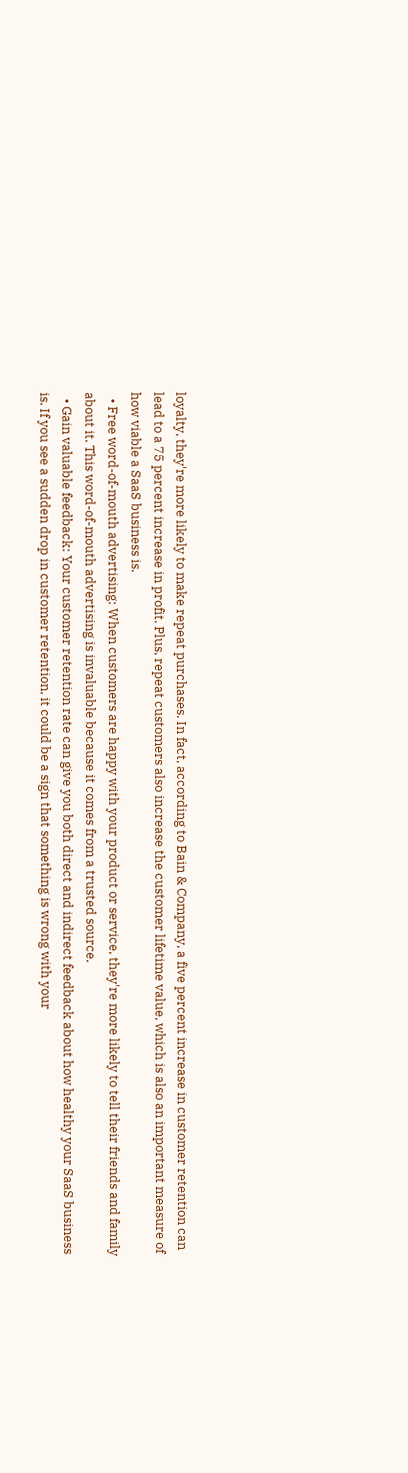loyalty, they're more likely to make repeat purchases. In fact, according to Bain & Company, a five percent increase in customer retention can lead to a 75 percent increase in profit. Plus, repeat customers also increase the customer lifetime value, which is also an important measure of how viable a SaaS business is.
  • Free word-of-mouth advertising: When customers are happy with your product or service, they're more likely to tell their friends and family about it. This word-of-mouth advertising is invaluable because it comes from a trusted source.
  • Gain valuable feedback: Your customer retention rate can give you both direct and indirect feedback about how healthy your SaaS business is. If you see a sudden drop in customer retention, it could be a sign that something is wrong with your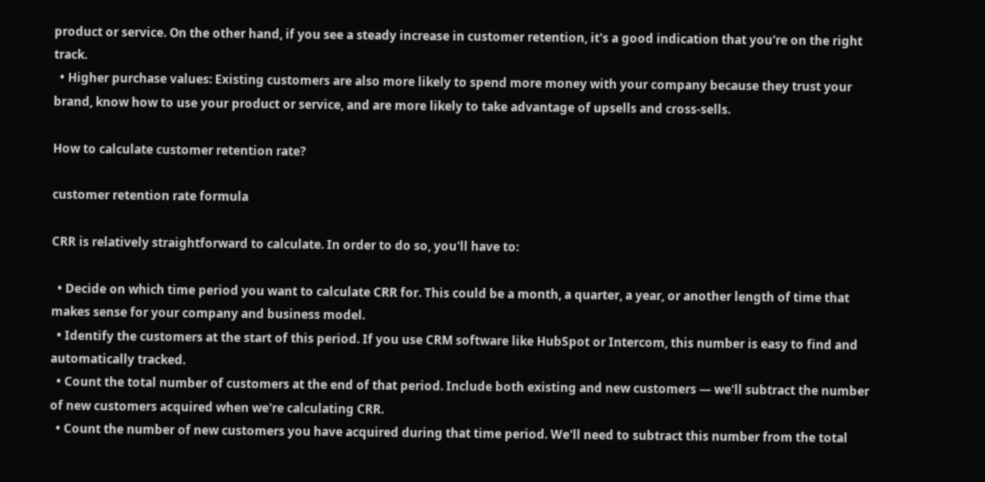product or service. On the other hand, if you see a steady increase in customer retention, it's a good indication that you're on the right track.
  • Higher purchase values: Existing customers are also more likely to spend more money with your company because they trust your brand, know how to use your product or service, and are more likely to take advantage of upsells and cross-sells.

How to calculate customer retention rate?

customer retention rate formula

CRR is relatively straightforward to calculate. In order to do so, you'll have to:

  • Decide on which time period you want to calculate CRR for. This could be a month, a quarter, a year, or another length of time that makes sense for your company and business model.
  • Identify the customers at the start of this period. If you use CRM software like HubSpot or Intercom, this number is easy to find and automatically tracked.
  • Count the total number of customers at the end of that period. Include both existing and new customers — we'll subtract the number of new customers acquired when we're calculating CRR.
  • Count the number of new customers you have acquired during that time period. We'll need to subtract this number from the total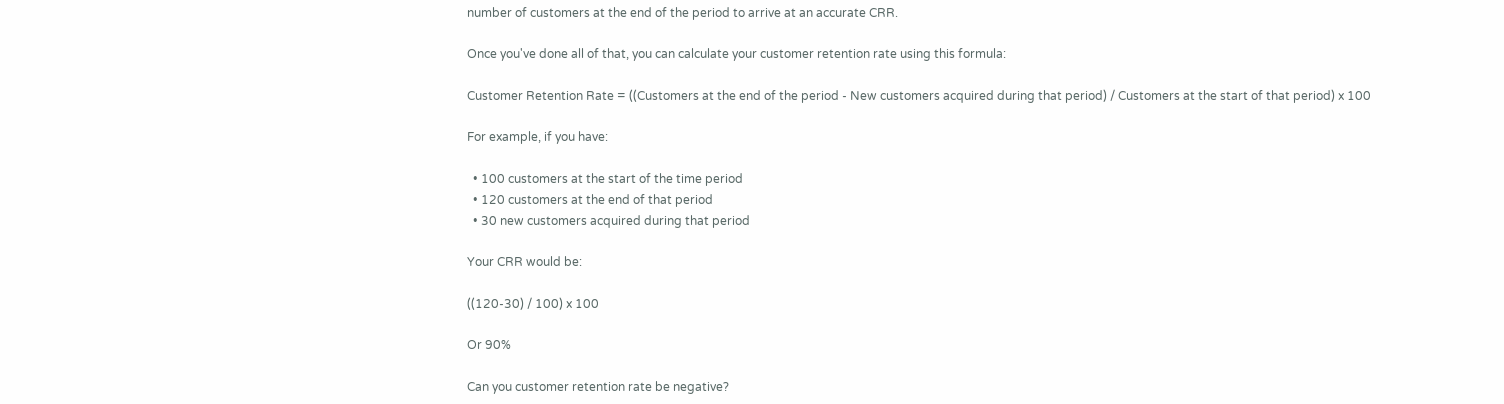number of customers at the end of the period to arrive at an accurate CRR.

Once you've done all of that, you can calculate your customer retention rate using this formula:

Customer Retention Rate = ((Customers at the end of the period - New customers acquired during that period) / Customers at the start of that period) x 100

For example, if you have:

  • 100 customers at the start of the time period
  • 120 customers at the end of that period
  • 30 new customers acquired during that period

Your CRR would be:

((120-30) / 100) x 100

Or 90%

Can you customer retention rate be negative?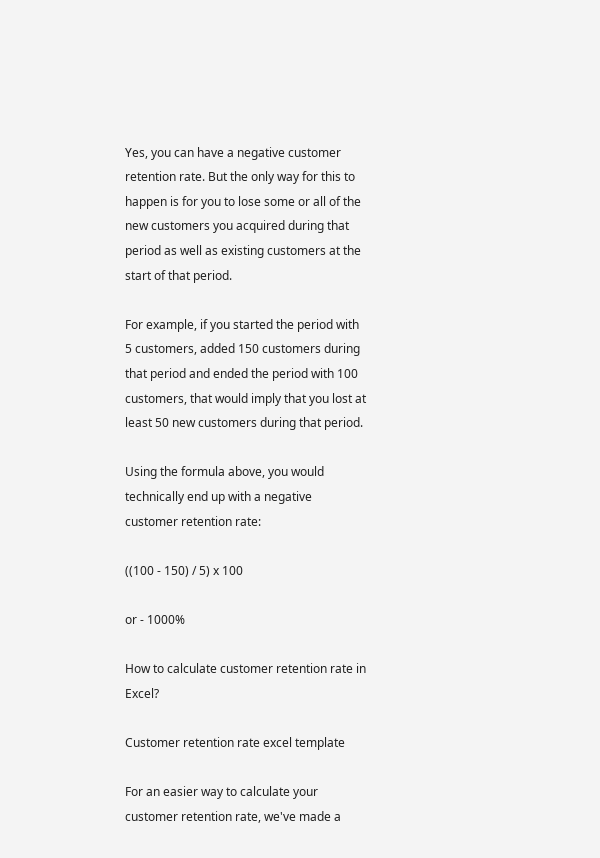Yes, you can have a negative customer retention rate. But the only way for this to happen is for you to lose some or all of the new customers you acquired during that period as well as existing customers at the start of that period.

For example, if you started the period with 5 customers, added 150 customers during that period and ended the period with 100 customers, that would imply that you lost at least 50 new customers during that period.

Using the formula above, you would technically end up with a negative customer retention rate:

((100 - 150) / 5) x 100

or - 1000%

How to calculate customer retention rate in Excel?

Customer retention rate excel template

For an easier way to calculate your customer retention rate, we've made a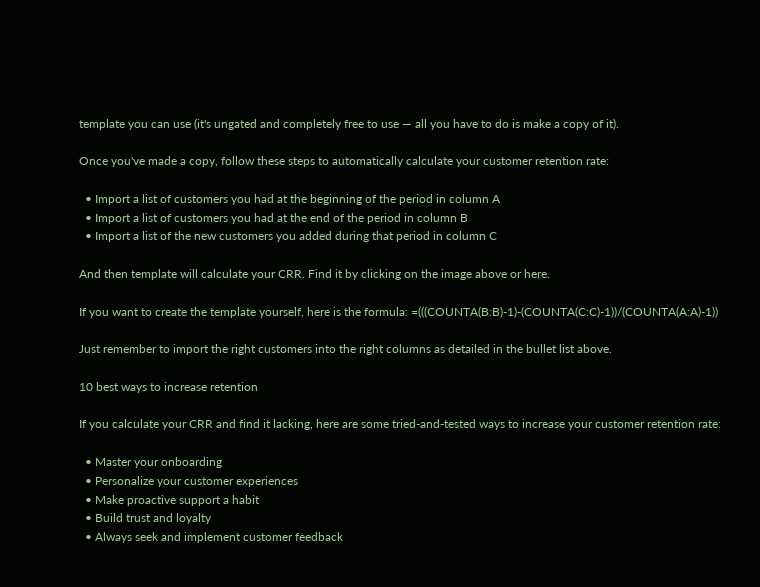template you can use (it's ungated and completely free to use — all you have to do is make a copy of it).

Once you've made a copy, follow these steps to automatically calculate your customer retention rate:

  • Import a list of customers you had at the beginning of the period in column A
  • Import a list of customers you had at the end of the period in column B
  • Import a list of the new customers you added during that period in column C

And then template will calculate your CRR. Find it by clicking on the image above or here.

If you want to create the template yourself, here is the formula: =(((COUNTA(B:B)-1)-(COUNTA(C:C)-1))/(COUNTA(A:A)-1))

Just remember to import the right customers into the right columns as detailed in the bullet list above.

10 best ways to increase retention

If you calculate your CRR and find it lacking, here are some tried-and-tested ways to increase your customer retention rate:

  • Master your onboarding
  • Personalize your customer experiences
  • Make proactive support a habit
  • Build trust and loyalty
  • Always seek and implement customer feedback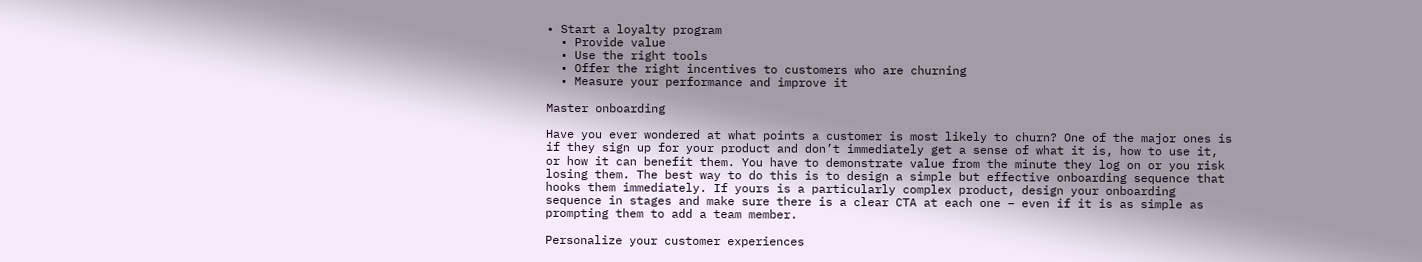• Start a loyalty program
  • Provide value
  • Use the right tools
  • Offer the right incentives to customers who are churning
  • Measure your performance and improve it

Master onboarding

Have you ever wondered at what points a customer is most likely to churn? One of the major ones is if they sign up for your product and don’t immediately get a sense of what it is, how to use it, or how it can benefit them. You have to demonstrate value from the minute they log on or you risk losing them. The best way to do this is to design a simple but effective onboarding sequence that hooks them immediately. If yours is a particularly complex product, design your onboarding sequence in stages and make sure there is a clear CTA at each one – even if it is as simple as prompting them to add a team member.

Personalize your customer experiences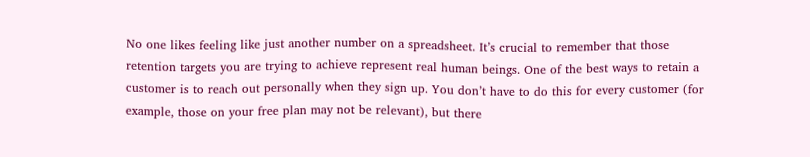No one likes feeling like just another number on a spreadsheet. It’s crucial to remember that those retention targets you are trying to achieve represent real human beings. One of the best ways to retain a customer is to reach out personally when they sign up. You don’t have to do this for every customer (for example, those on your free plan may not be relevant), but there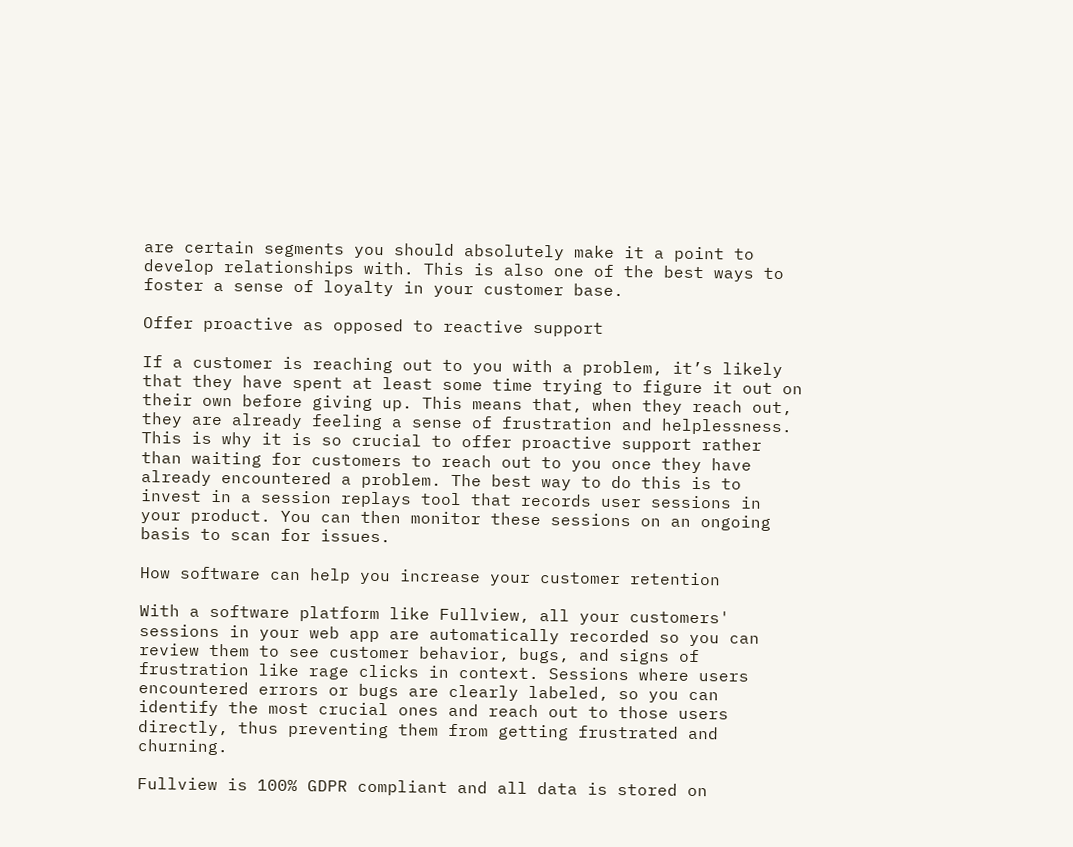are certain segments you should absolutely make it a point to develop relationships with. This is also one of the best ways to foster a sense of loyalty in your customer base.

Offer proactive as opposed to reactive support

If a customer is reaching out to you with a problem, it’s likely that they have spent at least some time trying to figure it out on their own before giving up. This means that, when they reach out, they are already feeling a sense of frustration and helplessness. This is why it is so crucial to offer proactive support rather than waiting for customers to reach out to you once they have already encountered a problem. The best way to do this is to invest in a session replays tool that records user sessions in your product. You can then monitor these sessions on an ongoing basis to scan for issues.

How software can help you increase your customer retention

With a software platform like Fullview, all your customers' sessions in your web app are automatically recorded so you can review them to see customer behavior, bugs, and signs of frustration like rage clicks in context. Sessions where users encountered errors or bugs are clearly labeled, so you can identify the most crucial ones and reach out to those users directly, thus preventing them from getting frustrated and churning.

Fullview is 100% GDPR compliant and all data is stored on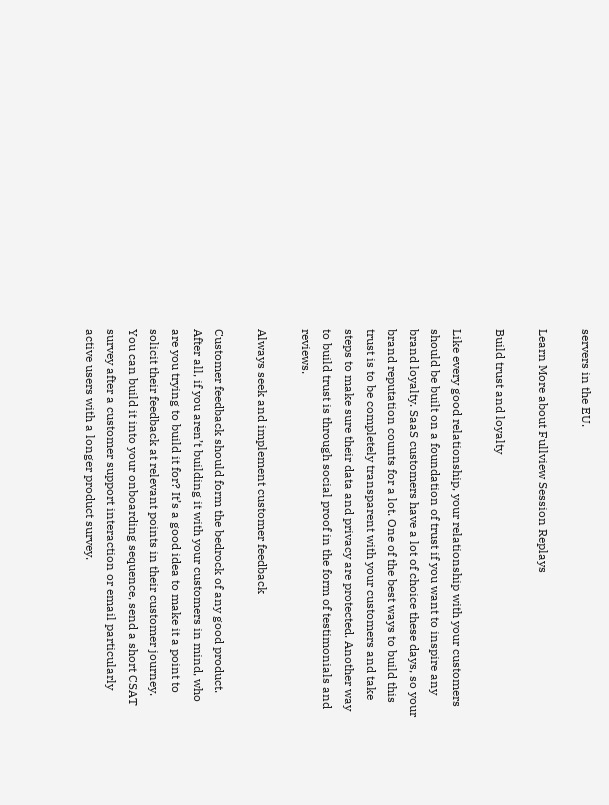servers in the EU.

Learn More about Fullview Session Replays

Build trust and loyalty

Like every good relationship, your relationship with your customers should be built on a foundation of trust if you want to inspire any brand loyalty. SaaS customers have a lot of choice these days, so your brand reputation counts for a lot. One of the best ways to build this trust is to be completely transparent with your customers and take steps to make sure their data and privacy are protected. Another way to build trust is through social proof in the form of testimonials and reviews.

Always seek and implement customer feedback

Customer feedback should form the bedrock of any good product. After all, if you aren’t building it with your customers in mind, who are you trying to build it for? It’s a good idea to make it a point to solicit their feedback at relevant points in their customer journey. You can build it into your onboarding sequence, send a short CSAT survey after a customer support interaction or email particularly active users with a longer product survey.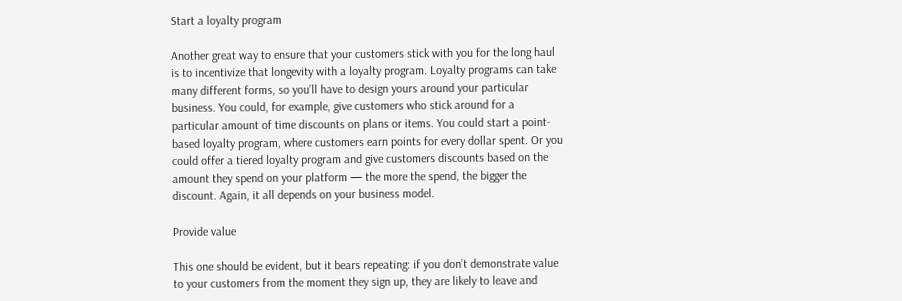Start a loyalty program

Another great way to ensure that your customers stick with you for the long haul is to incentivize that longevity with a loyalty program. Loyalty programs can take many different forms, so you’ll have to design yours around your particular business. You could, for example, give customers who stick around for a particular amount of time discounts on plans or items. You could start a point-based loyalty program, where customers earn points for every dollar spent. Or you could offer a tiered loyalty program and give customers discounts based on the amount they spend on your platform — the more the spend, the bigger the discount. Again, it all depends on your business model.

Provide value

This one should be evident, but it bears repeating: if you don’t demonstrate value to your customers from the moment they sign up, they are likely to leave and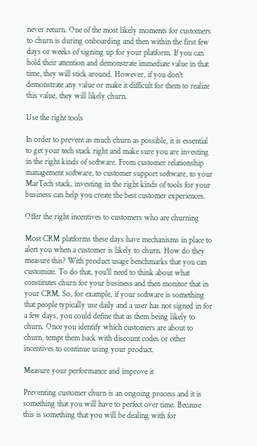never return. One of the most likely moments for customers to churn is during onboarding and then within the first few days or weeks of signing up for your platform. If you can hold their attention and demonstrate immediate value in that time, they will stick around. However, if you don’t demonstrate any value or make it difficult for them to realize this value, they will likely churn.

Use the right tools

In order to prevent as much churn as possible, it is essential to get your tech stack right and make sure you are investing in the right kinds of software. From customer relationship management software, to customer support software, to your MarTech stack, investing in the right kinds of tools for your business can help you create the best customer experiences.

Offer the right incentives to customers who are churning

Most CRM platforms these days have mechanisms in place to alert you when a customer is likely to churn. How do they measure this? With product usage benchmarks that you can customize. To do that, you’ll need to think about what constitutes churn for your business and then monitor that in your CRM. So, for example, if your software is something that people typically use daily and a user has not signed in for a few days, you could define that as them being likely to churn. Once you identify which customers are about to churn, tempt them back with discount codes or other incentives to continue using your product.

Measure your performance and improve it

Preventing customer churn is an ongoing process and it is something that you will have to perfect over time. Because this is something that you will be dealing with for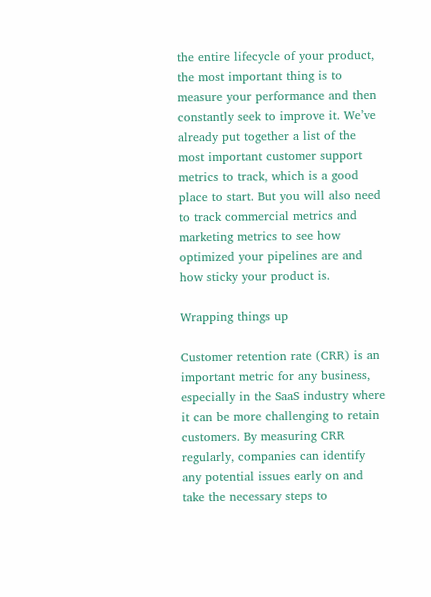the entire lifecycle of your product, the most important thing is to measure your performance and then constantly seek to improve it. We’ve already put together a list of the most important customer support metrics to track, which is a good place to start. But you will also need to track commercial metrics and marketing metrics to see how optimized your pipelines are and how sticky your product is.

Wrapping things up

Customer retention rate (CRR) is an important metric for any business, especially in the SaaS industry where it can be more challenging to retain customers. By measuring CRR regularly, companies can identify any potential issues early on and take the necessary steps to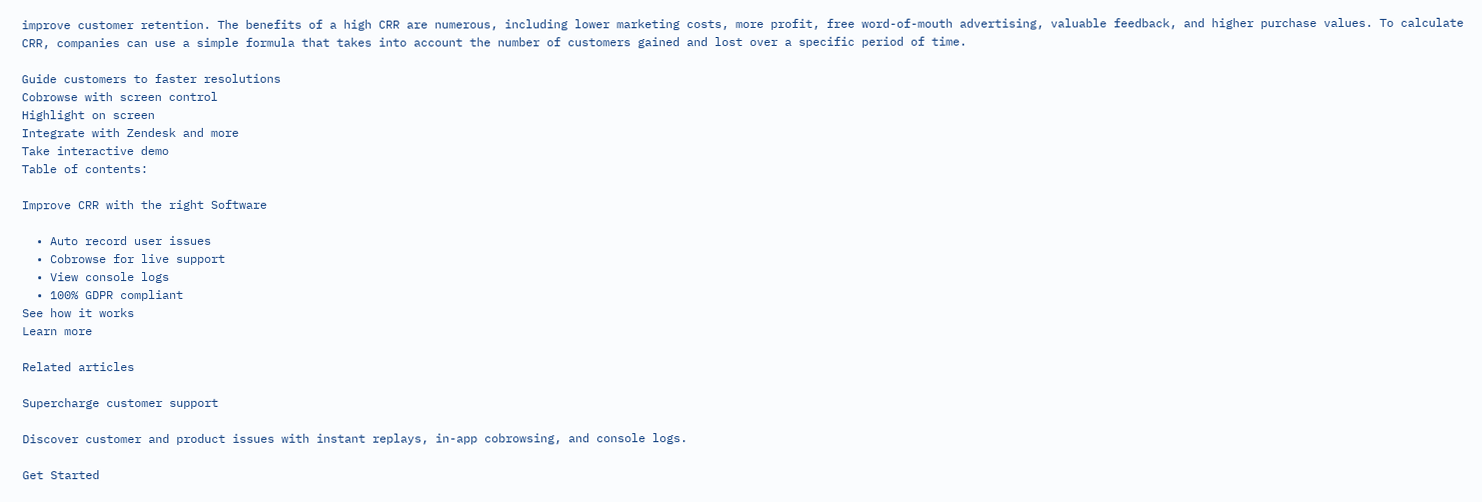improve customer retention. The benefits of a high CRR are numerous, including lower marketing costs, more profit, free word-of-mouth advertising, valuable feedback, and higher purchase values. To calculate CRR, companies can use a simple formula that takes into account the number of customers gained and lost over a specific period of time.

Guide customers to faster resolutions
Cobrowse with screen control
Highlight on screen
Integrate with Zendesk and more
Take interactive demo
Table of contents:

Improve CRR with the right Software

  • Auto record user issues
  • Cobrowse for live support
  • View console logs
  • 100% GDPR compliant
See how it works
Learn more

Related articles

Supercharge customer support

Discover customer and product issues with instant replays, in-app cobrowsing, and console logs.

Get Started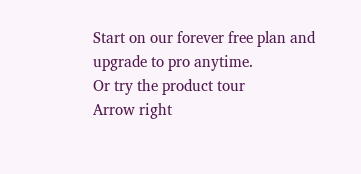Start on our forever free plan and upgrade to pro anytime.
Or try the product tour
Arrow right